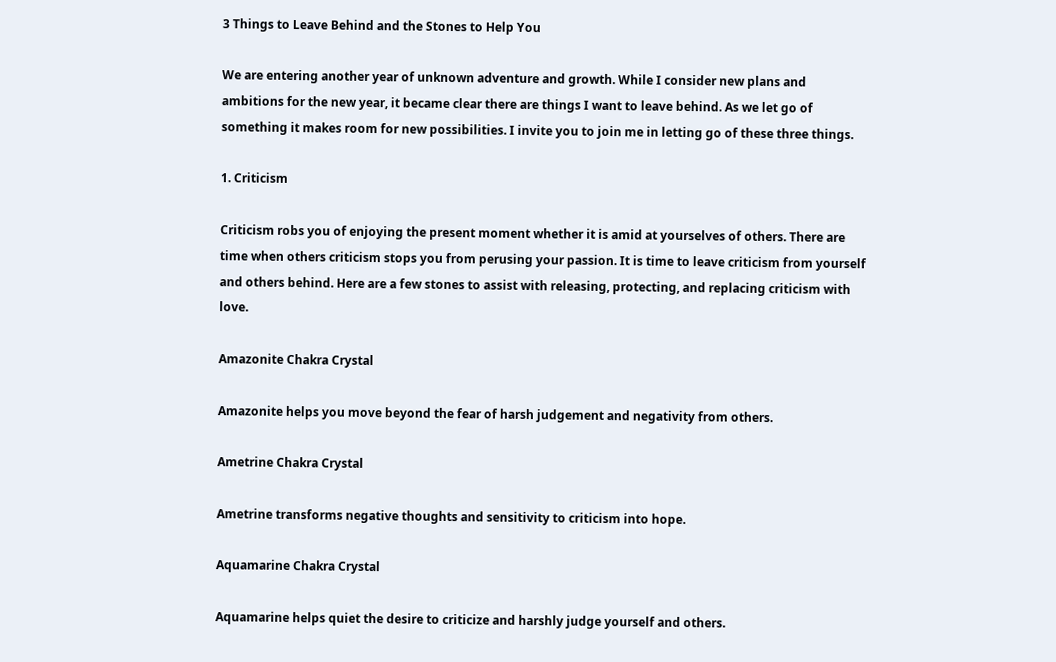3 Things to Leave Behind and the Stones to Help You

We are entering another year of unknown adventure and growth. While I consider new plans and ambitions for the new year, it became clear there are things I want to leave behind. As we let go of something it makes room for new possibilities. I invite you to join me in letting go of these three things.

1. Criticism

Criticism robs you of enjoying the present moment whether it is amid at yourselves of others. There are time when others criticism stops you from perusing your passion. It is time to leave criticism from yourself and others behind. Here are a few stones to assist with releasing, protecting, and replacing criticism with love.

Amazonite Chakra Crystal

Amazonite helps you move beyond the fear of harsh judgement and negativity from others.

Ametrine Chakra Crystal

Ametrine transforms negative thoughts and sensitivity to criticism into hope.

Aquamarine Chakra Crystal

Aquamarine helps quiet the desire to criticize and harshly judge yourself and others.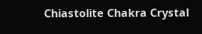Chiastolite Chakra Crystal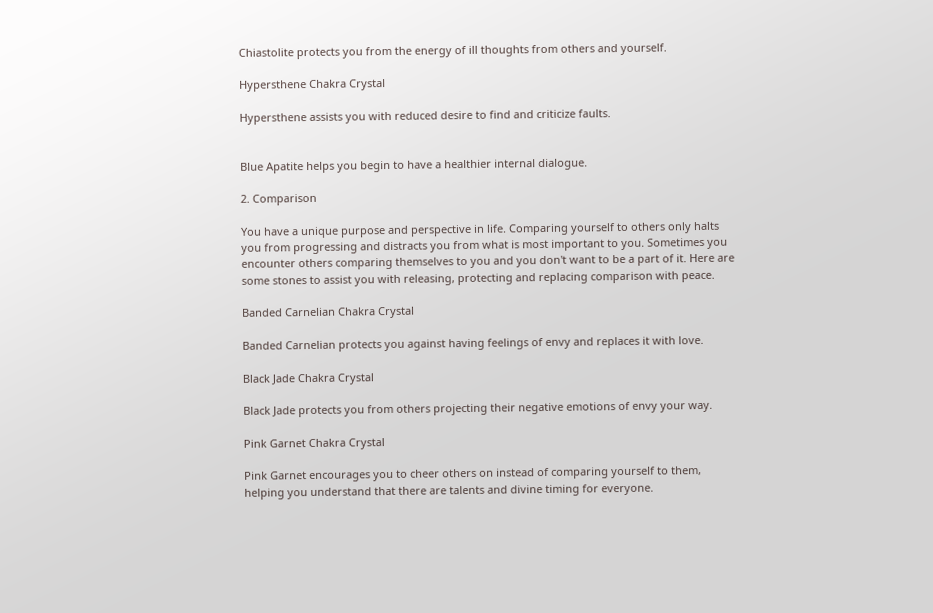Chiastolite protects you from the energy of ill thoughts from others and yourself.

Hypersthene Chakra Crystal

Hypersthene assists you with reduced desire to find and criticize faults.


Blue Apatite helps you begin to have a healthier internal dialogue.

2. Comparison

You have a unique purpose and perspective in life. Comparing yourself to others only halts you from progressing and distracts you from what is most important to you. Sometimes you encounter others comparing themselves to you and you don't want to be a part of it. Here are some stones to assist you with releasing, protecting and replacing comparison with peace.

Banded Carnelian Chakra Crystal

Banded Carnelian protects you against having feelings of envy and replaces it with love.

Black Jade Chakra Crystal

Black Jade protects you from others projecting their negative emotions of envy your way.

Pink Garnet Chakra Crystal

Pink Garnet encourages you to cheer others on instead of comparing yourself to them, helping you understand that there are talents and divine timing for everyone.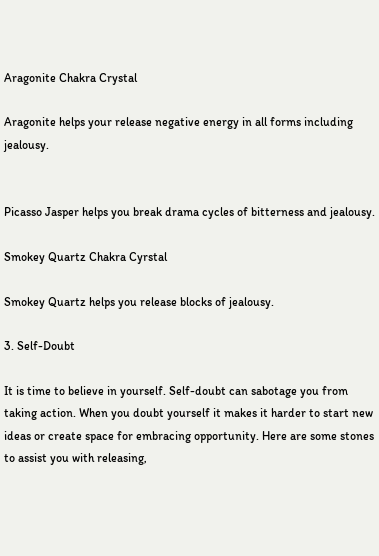Aragonite Chakra Crystal

Aragonite helps your release negative energy in all forms including jealousy.


Picasso Jasper helps you break drama cycles of bitterness and jealousy.

Smokey Quartz Chakra Cyrstal

Smokey Quartz helps you release blocks of jealousy.

3. Self-Doubt

It is time to believe in yourself. Self-doubt can sabotage you from taking action. When you doubt yourself it makes it harder to start new ideas or create space for embracing opportunity. Here are some stones to assist you with releasing,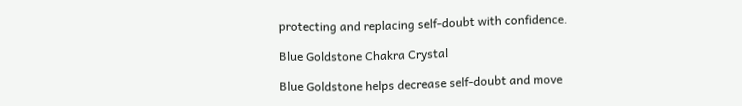protecting and replacing self-doubt with confidence.

Blue Goldstone Chakra Crystal

Blue Goldstone helps decrease self-doubt and move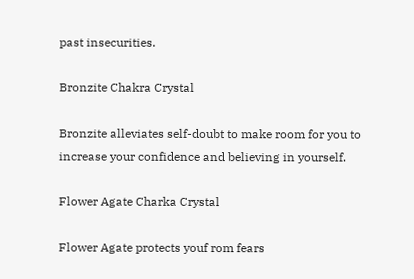past insecurities.

Bronzite Chakra Crystal

Bronzite alleviates self-doubt to make room for you to increase your confidence and believing in yourself.

Flower Agate Charka Crystal

Flower Agate protects youf rom fears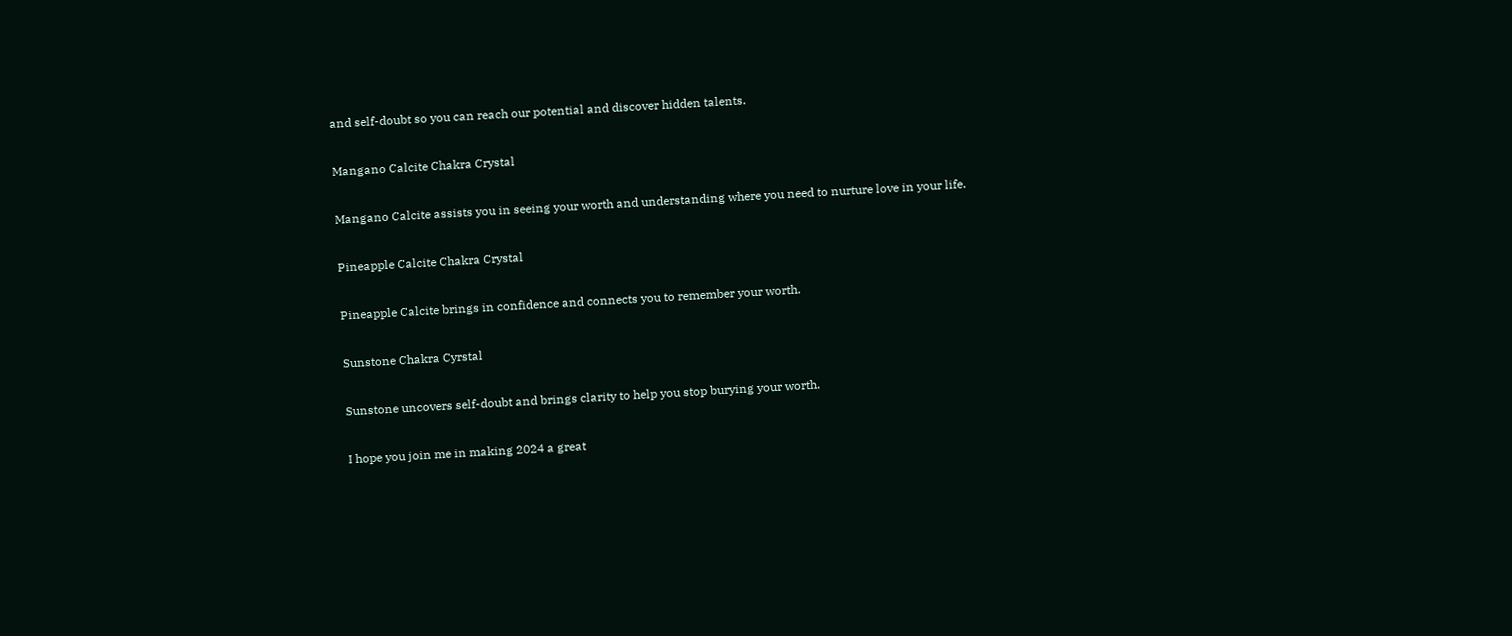and self-doubt so you can reach our potential and discover hidden talents.

Mangano Calcite Chakra Crystal

Mangano Calcite assists you in seeing your worth and understanding where you need to nurture love in your life.

Pineapple Calcite Chakra Crystal

Pineapple Calcite brings in confidence and connects you to remember your worth.

Sunstone Chakra Cyrstal

Sunstone uncovers self-doubt and brings clarity to help you stop burying your worth.

I hope you join me in making 2024 a great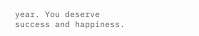year. You deserve success and happiness.